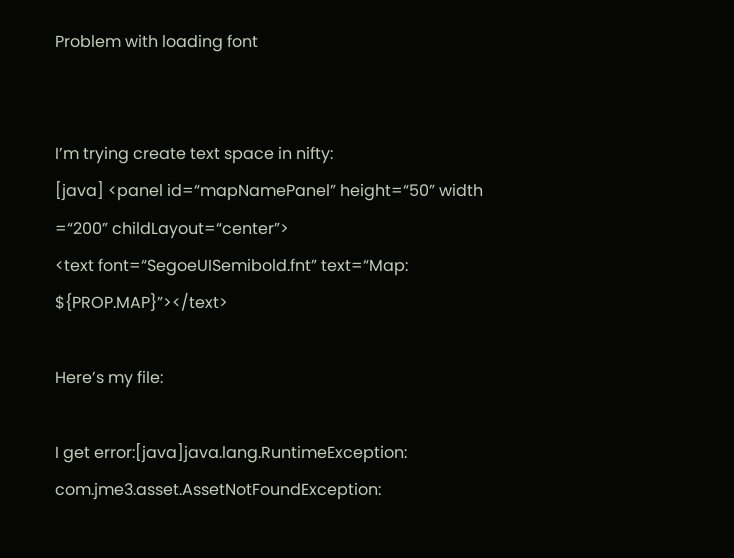Problem with loading font


I’m trying create text space in nifty:
[java] <panel id=“mapNamePanel” height=“50” width =“200” childLayout=“center”>
<text font=“SegoeUISemibold.fnt” text=“Map: ${PROP.MAP}”></text>

Here’s my file:

I get error:[java]java.lang.RuntimeException: com.jme3.asset.AssetNotFoundException: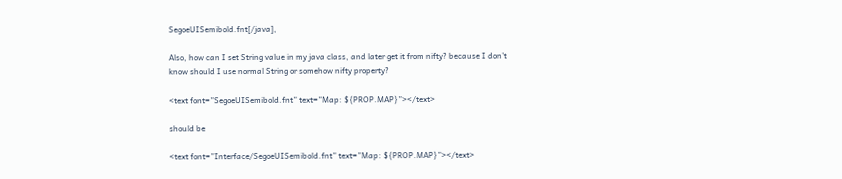SegoeUISemibold.fnt[/java],

Also, how can I set String value in my java class, and later get it from nifty? because I don’t know should I use normal String or somehow nifty property?

<text font=”SegoeUISemibold.fnt” text=”Map: ${PROP.MAP}”></text>

should be

<text font=”Interface/SegoeUISemibold.fnt” text=”Map: ${PROP.MAP}”></text>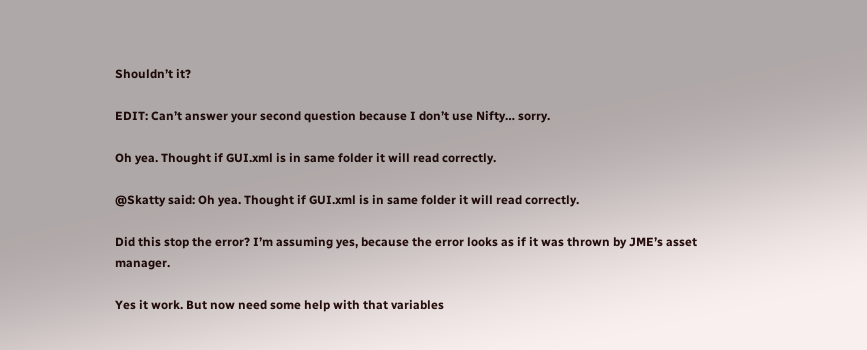Shouldn’t it?

EDIT: Can’t answer your second question because I don’t use Nifty… sorry.

Oh yea. Thought if GUI.xml is in same folder it will read correctly.

@Skatty said: Oh yea. Thought if GUI.xml is in same folder it will read correctly.

Did this stop the error? I’m assuming yes, because the error looks as if it was thrown by JME’s asset manager.

Yes it work. But now need some help with that variables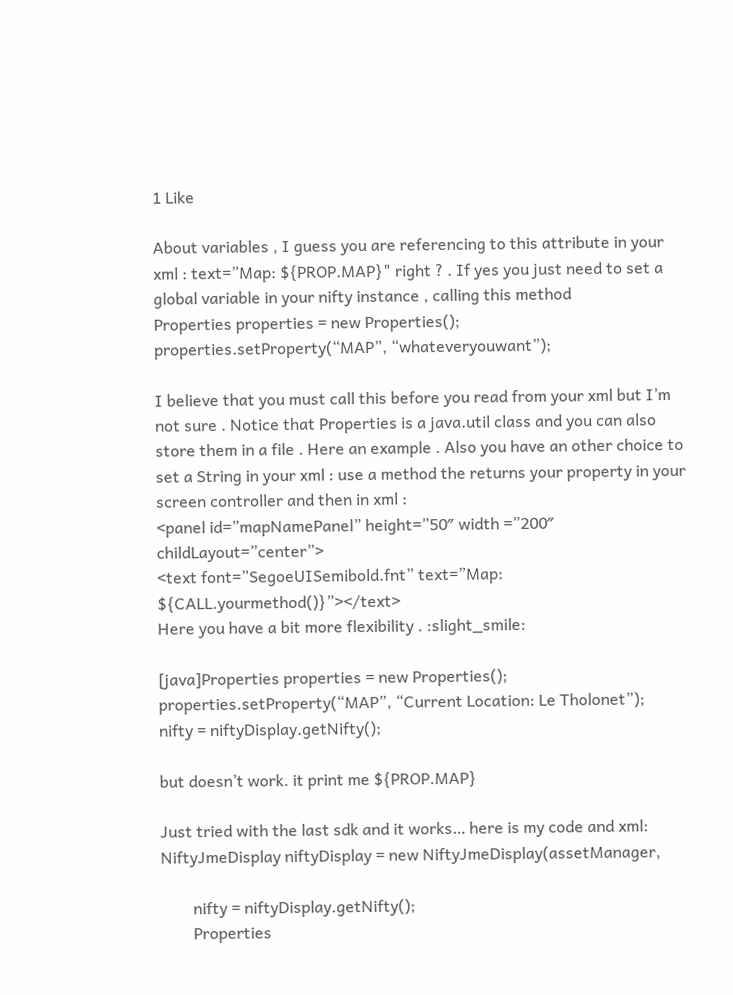1 Like

About variables , I guess you are referencing to this attribute in your xml : text=”Map: ${PROP.MAP}" right ? . If yes you just need to set a global variable in your nifty instance , calling this method
Properties properties = new Properties();
properties.setProperty(“MAP”, “whateveryouwant”);

I believe that you must call this before you read from your xml but I’m not sure . Notice that Properties is a java.util class and you can also store them in a file . Here an example . Also you have an other choice to set a String in your xml : use a method the returns your property in your screen controller and then in xml :
<panel id=”mapNamePanel” height=”50″ width =”200″ childLayout=”center”>
<text font=”SegoeUISemibold.fnt” text=”Map: ${CALL.yourmethod()}”></text>
Here you have a bit more flexibility . :slight_smile:

[java]Properties properties = new Properties();
properties.setProperty(“MAP”, “Current Location: Le Tholonet”);
nifty = niftyDisplay.getNifty();

but doesn’t work. it print me ${PROP.MAP}

Just tried with the last sdk and it works… here is my code and xml:
NiftyJmeDisplay niftyDisplay = new NiftyJmeDisplay(assetManager,

        nifty = niftyDisplay.getNifty();
        Properties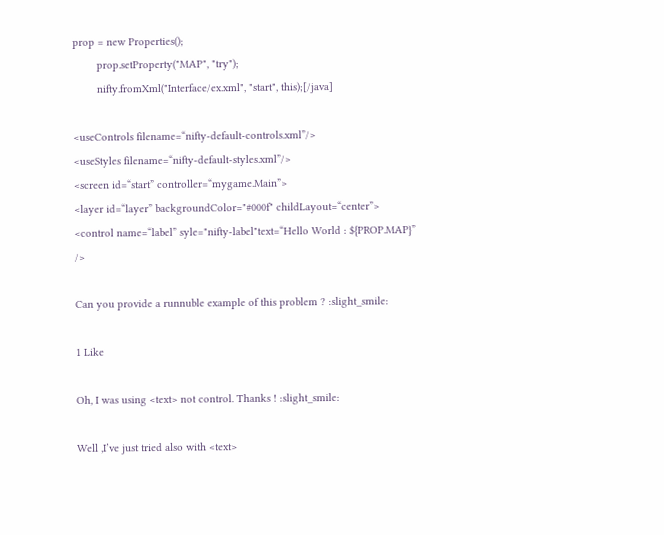prop = new Properties();
        prop.setProperty("MAP", "try");
        nifty.fromXml("Interface/ex.xml", "start", this);[/java]

<useControls filename=“nifty-default-controls.xml”/>
<useStyles filename=“nifty-default-styles.xml”/>
<screen id=“start” controller=“mygame.Main”>
<layer id=“layer” backgroundColor="#000f" childLayout=“center”>
<control name=“label” syle="nifty-label"text=“Hello World : ${PROP.MAP}” />

Can you provide a runnuble example of this problem ? :slight_smile:

1 Like

Oh, I was using <text> not control. Thanks ! :slight_smile:

Well ,I’ve just tried also with <text>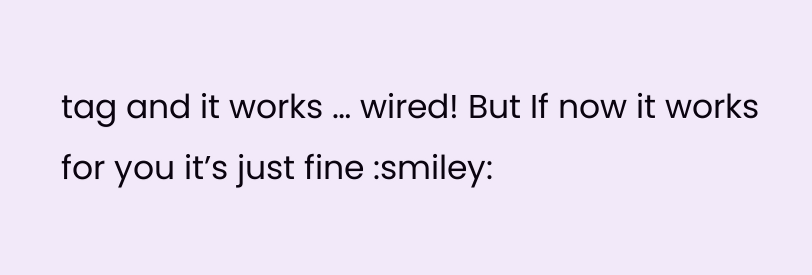tag and it works … wired! But If now it works for you it’s just fine :smiley: